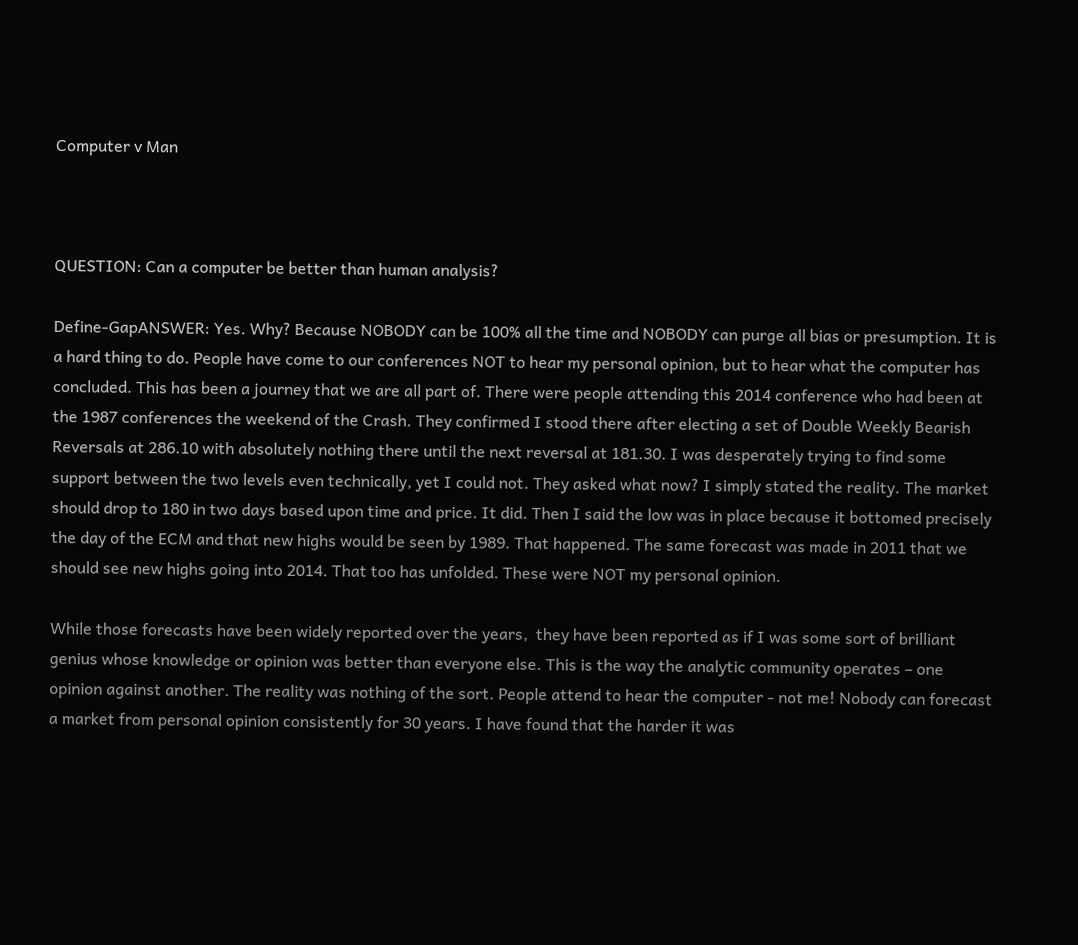Computer v Man



QUESTION: Can a computer be better than human analysis?

Define-GapANSWER: Yes. Why? Because NOBODY can be 100% all the time and NOBODY can purge all bias or presumption. It is a hard thing to do. People have come to our conferences NOT to hear my personal opinion, but to hear what the computer has concluded. This has been a journey that we are all part of. There were people attending this 2014 conference who had been at the 1987 conferences the weekend of the Crash. They confirmed I stood there after electing a set of Double Weekly Bearish Reversals at 286.10 with absolutely nothing there until the next reversal at 181.30. I was desperately trying to find some support between the two levels even technically, yet I could not. They asked what now? I simply stated the reality. The market should drop to 180 in two days based upon time and price. It did. Then I said the low was in place because it bottomed precisely the day of the ECM and that new highs would be seen by 1989. That happened. The same forecast was made in 2011 that we should see new highs going into 2014. That too has unfolded. These were NOT my personal opinion.

While those forecasts have been widely reported over the years,  they have been reported as if I was some sort of brilliant genius whose knowledge or opinion was better than everyone else. This is the way the analytic community operates – one opinion against another. The reality was nothing of the sort. People attend to hear the computer - not me! Nobody can forecast a market from personal opinion consistently for 30 years. I have found that the harder it was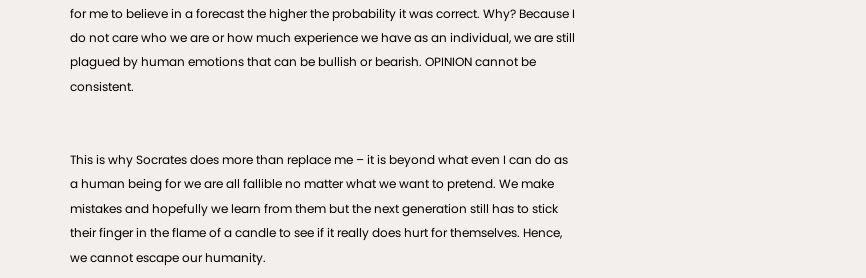for me to believe in a forecast the higher the probability it was correct. Why? Because I do not care who we are or how much experience we have as an individual, we are still plagued by human emotions that can be bullish or bearish. OPINION cannot be consistent.


This is why Socrates does more than replace me – it is beyond what even I can do as a human being for we are all fallible no matter what we want to pretend. We make mistakes and hopefully we learn from them but the next generation still has to stick their finger in the flame of a candle to see if it really does hurt for themselves. Hence, we cannot escape our humanity.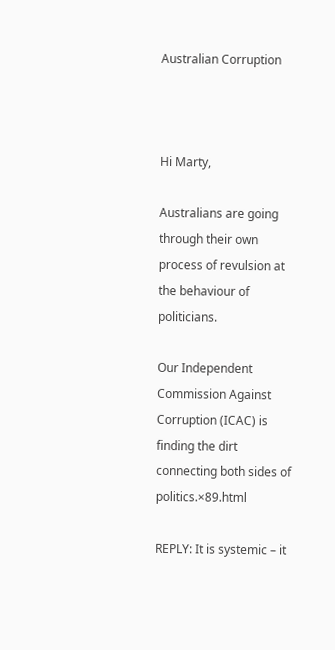Australian Corruption



Hi Marty,

Australians are going through their own process of revulsion at the behaviour of politicians.

Our Independent Commission Against Corruption (ICAC) is finding the dirt connecting both sides of politics.×89.html

REPLY: It is systemic – it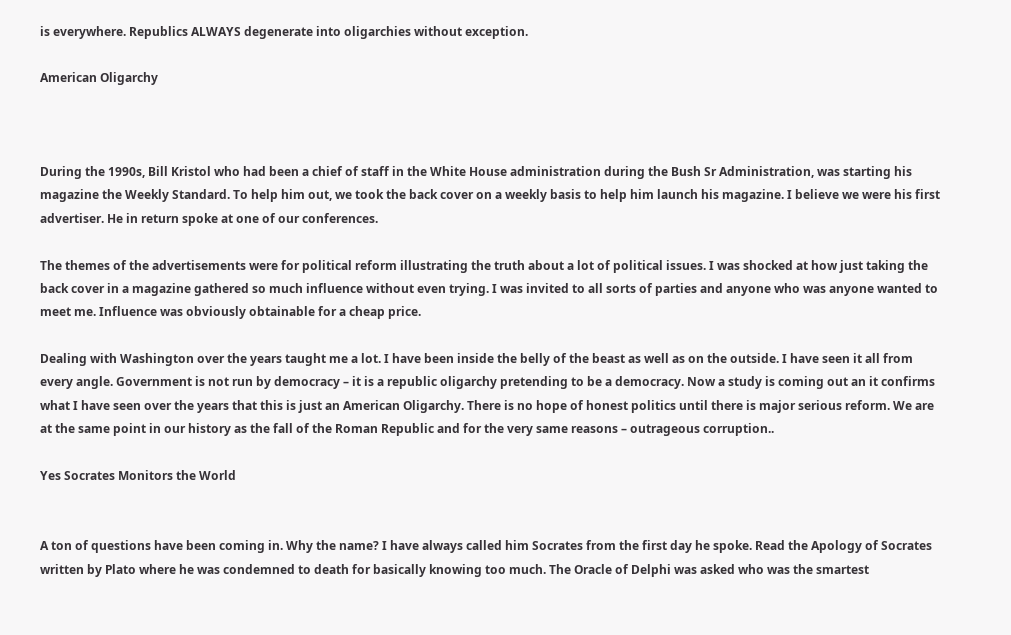is everywhere. Republics ALWAYS degenerate into oligarchies without exception.

American Oligarchy



During the 1990s, Bill Kristol who had been a chief of staff in the White House administration during the Bush Sr Administration, was starting his magazine the Weekly Standard. To help him out, we took the back cover on a weekly basis to help him launch his magazine. I believe we were his first advertiser. He in return spoke at one of our conferences.

The themes of the advertisements were for political reform illustrating the truth about a lot of political issues. I was shocked at how just taking the back cover in a magazine gathered so much influence without even trying. I was invited to all sorts of parties and anyone who was anyone wanted to meet me. Influence was obviously obtainable for a cheap price.

Dealing with Washington over the years taught me a lot. I have been inside the belly of the beast as well as on the outside. I have seen it all from every angle. Government is not run by democracy – it is a republic oligarchy pretending to be a democracy. Now a study is coming out an it confirms what I have seen over the years that this is just an American Oligarchy. There is no hope of honest politics until there is major serious reform. We are at the same point in our history as the fall of the Roman Republic and for the very same reasons – outrageous corruption..

Yes Socrates Monitors the World


A ton of questions have been coming in. Why the name? I have always called him Socrates from the first day he spoke. Read the Apology of Socrates written by Plato where he was condemned to death for basically knowing too much. The Oracle of Delphi was asked who was the smartest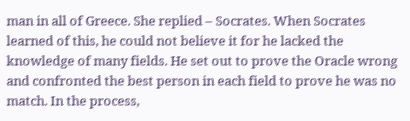man in all of Greece. She replied – Socrates. When Socrates learned of this, he could not believe it for he lacked the knowledge of many fields. He set out to prove the Oracle wrong and confronted the best person in each field to prove he was no match. In the process,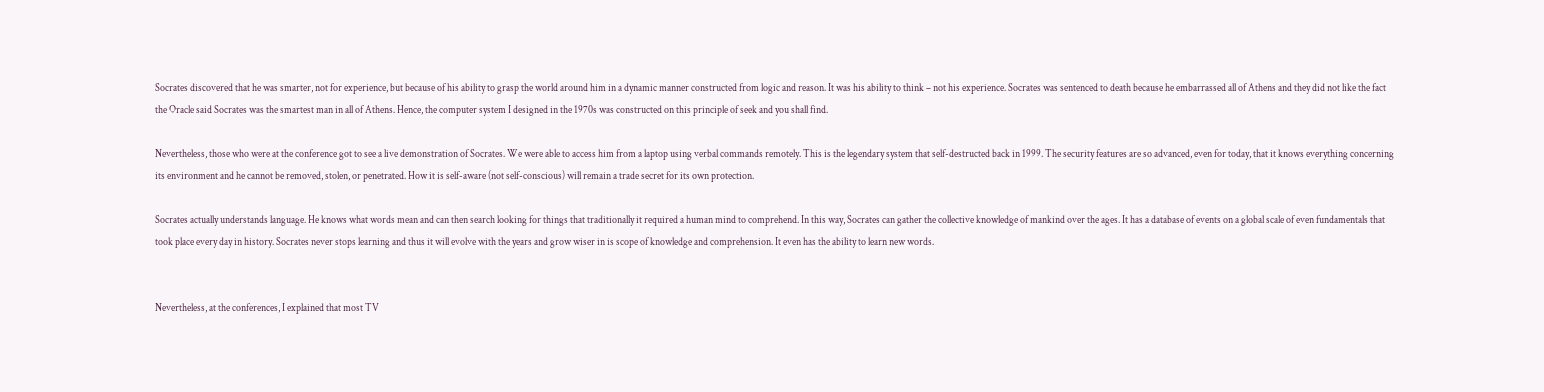Socrates discovered that he was smarter, not for experience, but because of his ability to grasp the world around him in a dynamic manner constructed from logic and reason. It was his ability to think – not his experience. Socrates was sentenced to death because he embarrassed all of Athens and they did not like the fact the Oracle said Socrates was the smartest man in all of Athens. Hence, the computer system I designed in the 1970s was constructed on this principle of seek and you shall find.

Nevertheless, those who were at the conference got to see a live demonstration of Socrates. We were able to access him from a laptop using verbal commands remotely. This is the legendary system that self-destructed back in 1999. The security features are so advanced, even for today, that it knows everything concerning its environment and he cannot be removed, stolen, or penetrated. How it is self-aware (not self-conscious) will remain a trade secret for its own protection.

Socrates actually understands language. He knows what words mean and can then search looking for things that traditionally it required a human mind to comprehend. In this way, Socrates can gather the collective knowledge of mankind over the ages. It has a database of events on a global scale of even fundamentals that took place every day in history. Socrates never stops learning and thus it will evolve with the years and grow wiser in is scope of knowledge and comprehension. It even has the ability to learn new words.


Nevertheless, at the conferences, I explained that most TV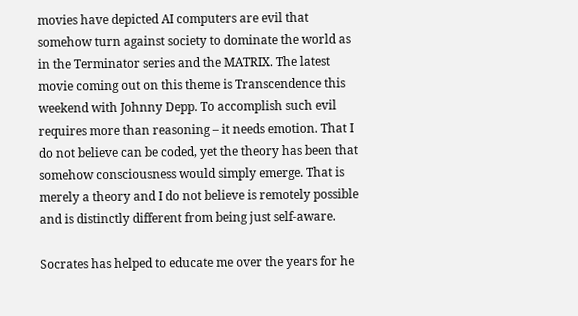movies have depicted AI computers are evil that somehow turn against society to dominate the world as in the Terminator series and the MATRIX. The latest movie coming out on this theme is Transcendence this weekend with Johnny Depp. To accomplish such evil requires more than reasoning – it needs emotion. That I do not believe can be coded, yet the theory has been that somehow consciousness would simply emerge. That is merely a theory and I do not believe is remotely possible and is distinctly different from being just self-aware.

Socrates has helped to educate me over the years for he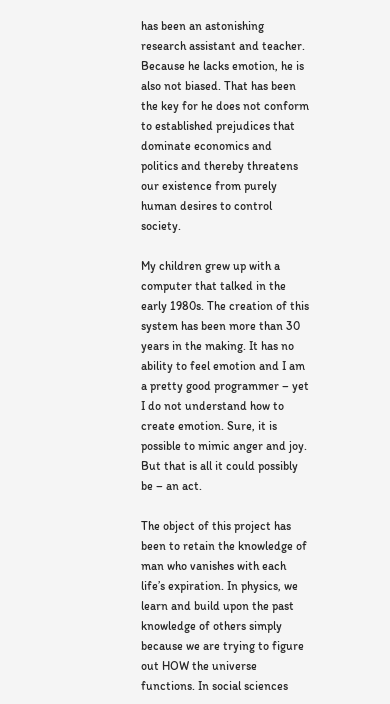has been an astonishing research assistant and teacher. Because he lacks emotion, he is also not biased. That has been the key for he does not conform to established prejudices that dominate economics and politics and thereby threatens our existence from purely human desires to control society.

My children grew up with a computer that talked in the early 1980s. The creation of this system has been more than 30 years in the making. It has no ability to feel emotion and I am a pretty good programmer – yet I do not understand how to create emotion. Sure, it is possible to mimic anger and joy. But that is all it could possibly be – an act.

The object of this project has been to retain the knowledge of man who vanishes with each life’s expiration. In physics, we learn and build upon the past knowledge of others simply because we are trying to figure out HOW the universe functions. In social sciences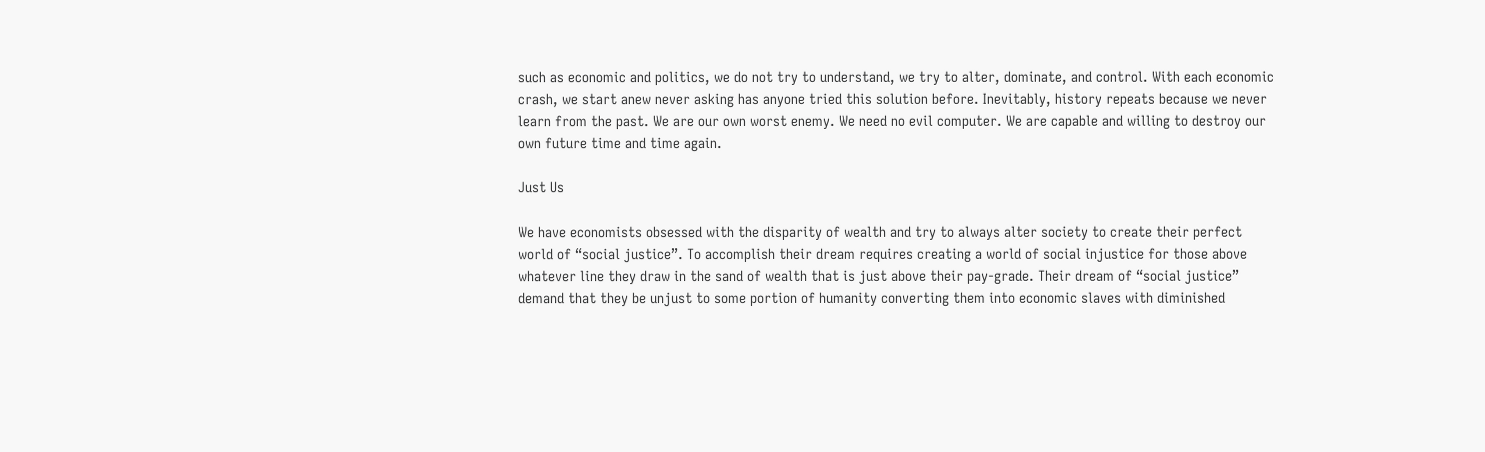such as economic and politics, we do not try to understand, we try to alter, dominate, and control. With each economic crash, we start anew never asking has anyone tried this solution before. Inevitably, history repeats because we never learn from the past. We are our own worst enemy. We need no evil computer. We are capable and willing to destroy our own future time and time again.

Just Us

We have economists obsessed with the disparity of wealth and try to always alter society to create their perfect world of “social justice”. To accomplish their dream requires creating a world of social injustice for those above whatever line they draw in the sand of wealth that is just above their pay-grade. Their dream of “social justice” demand that they be unjust to some portion of humanity converting them into economic slaves with diminished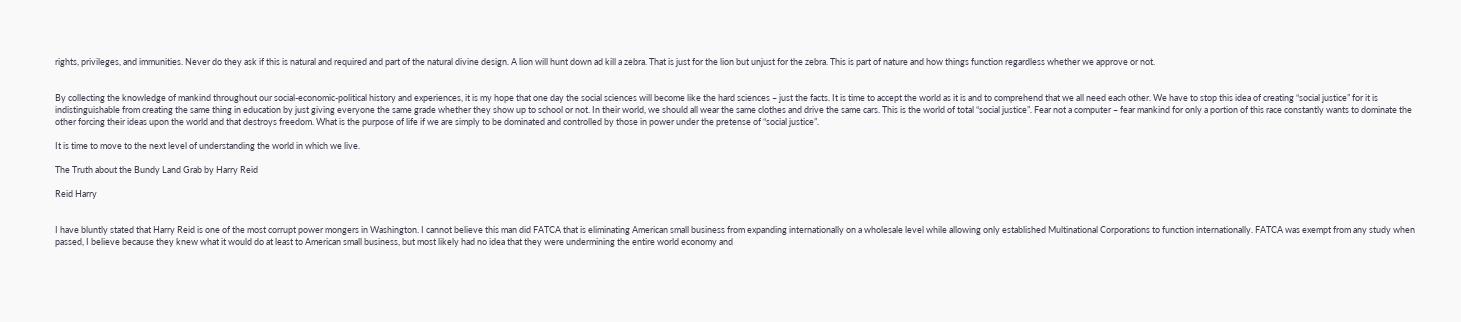rights, privileges, and immunities. Never do they ask if this is natural and required and part of the natural divine design. A lion will hunt down ad kill a zebra. That is just for the lion but unjust for the zebra. This is part of nature and how things function regardless whether we approve or not.


By collecting the knowledge of mankind throughout our social-economic-political history and experiences, it is my hope that one day the social sciences will become like the hard sciences – just the facts. It is time to accept the world as it is and to comprehend that we all need each other. We have to stop this idea of creating “social justice” for it is indistinguishable from creating the same thing in education by just giving everyone the same grade whether they show up to school or not. In their world, we should all wear the same clothes and drive the same cars. This is the world of total “social justice”. Fear not a computer – fear mankind for only a portion of this race constantly wants to dominate the other forcing their ideas upon the world and that destroys freedom. What is the purpose of life if we are simply to be dominated and controlled by those in power under the pretense of “social justice”.

It is time to move to the next level of understanding the world in which we live.

The Truth about the Bundy Land Grab by Harry Reid

Reid Harry


I have bluntly stated that Harry Reid is one of the most corrupt power mongers in Washington. I cannot believe this man did FATCA that is eliminating American small business from expanding internationally on a wholesale level while allowing only established Multinational Corporations to function internationally. FATCA was exempt from any study when passed, I believe because they knew what it would do at least to American small business, but most likely had no idea that they were undermining the entire world economy and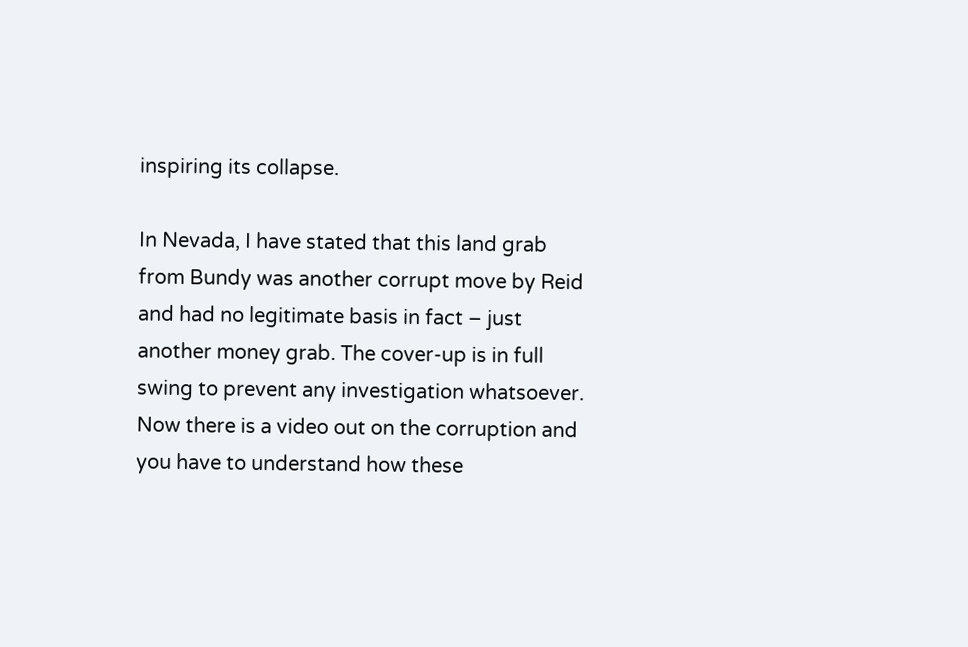inspiring its collapse.

In Nevada, I have stated that this land grab from Bundy was another corrupt move by Reid and had no legitimate basis in fact – just another money grab. The cover-up is in full swing to prevent any investigation whatsoever. Now there is a video out on the corruption and you have to understand how these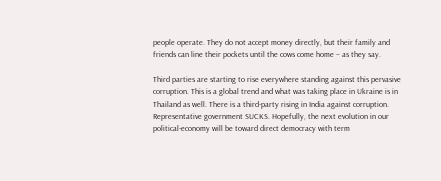people operate. They do not accept money directly, but their family and friends can line their pockets until the cows come home – as they say.

Third parties are starting to rise everywhere standing against this pervasive corruption. This is a global trend and what was taking place in Ukraine is in Thailand as well. There is a third-party rising in India against corruption. Representative government SUCKS. Hopefully, the next evolution in our political-economy will be toward direct democracy with term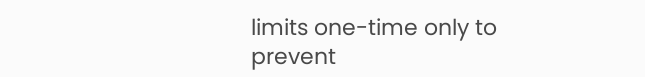limits one-time only to prevent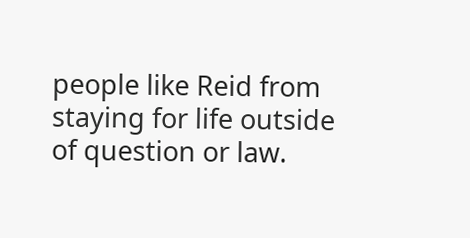people like Reid from staying for life outside of question or law.